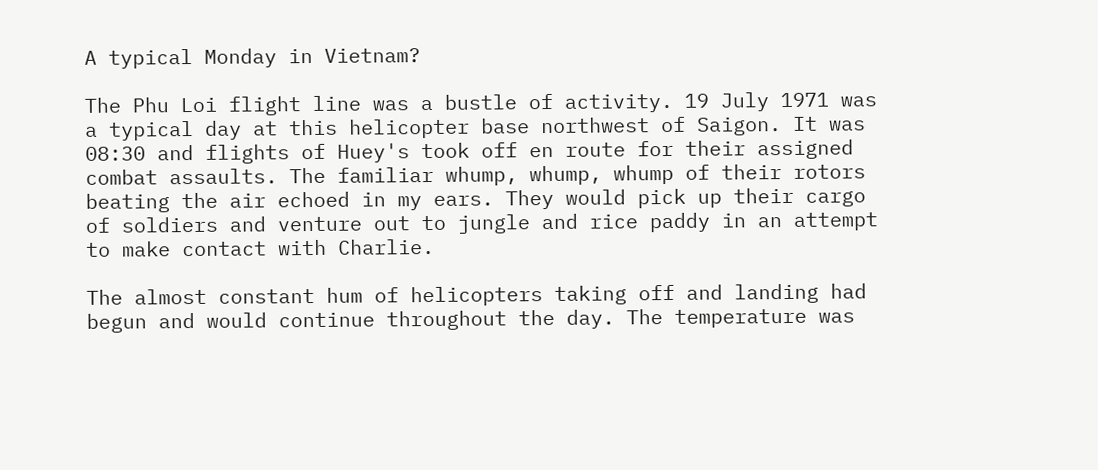A typical Monday in Vietnam?

The Phu Loi flight line was a bustle of activity. 19 July 1971 was a typical day at this helicopter base northwest of Saigon. It was 08:30 and flights of Huey's took off en route for their assigned combat assaults. The familiar whump, whump, whump of their rotors beating the air echoed in my ears. They would pick up their cargo of soldiers and venture out to jungle and rice paddy in an attempt to make contact with Charlie.

The almost constant hum of helicopters taking off and landing had begun and would continue throughout the day. The temperature was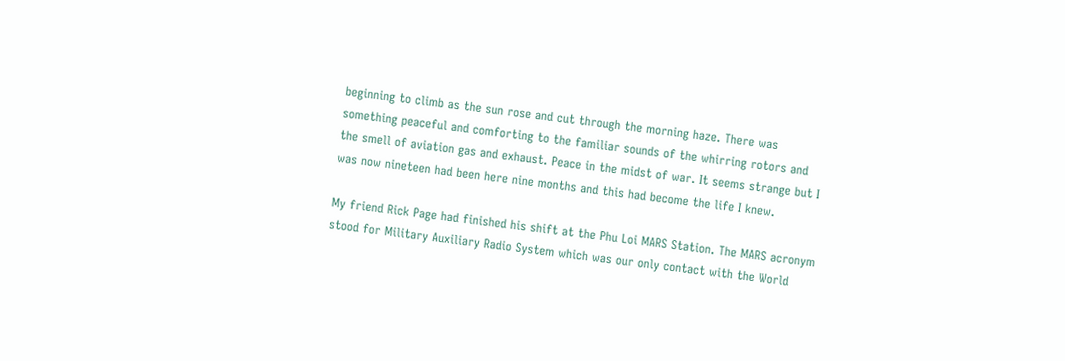beginning to climb as the sun rose and cut through the morning haze. There was something peaceful and comforting to the familiar sounds of the whirring rotors and the smell of aviation gas and exhaust. Peace in the midst of war. It seems strange but I was now nineteen had been here nine months and this had become the life I knew.

My friend Rick Page had finished his shift at the Phu Loi MARS Station. The MARS acronym stood for Military Auxiliary Radio System which was our only contact with the World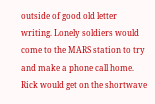outside of good old letter writing. Lonely soldiers would come to the MARS station to try and make a phone call home. Rick would get on the shortwave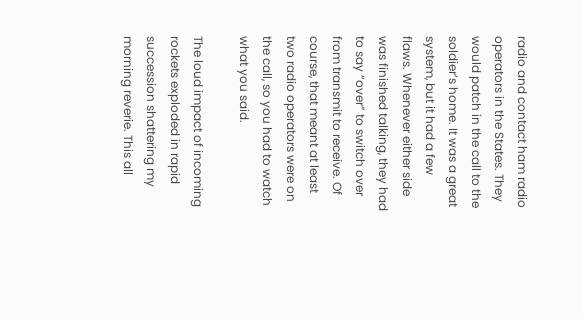radio and contact ham radio operators in the States. They would patch in the call to the soldier’s home. It was a great system, but it had a few flaws. Whenever either side was finished talking, they had to say “over” to switch over from transmit to receive. Of course, that meant at least two radio operators were on the call, so you had to watch what you said.

The loud impact of incoming rockets exploded in rapid succession shattering my morning reverie. This all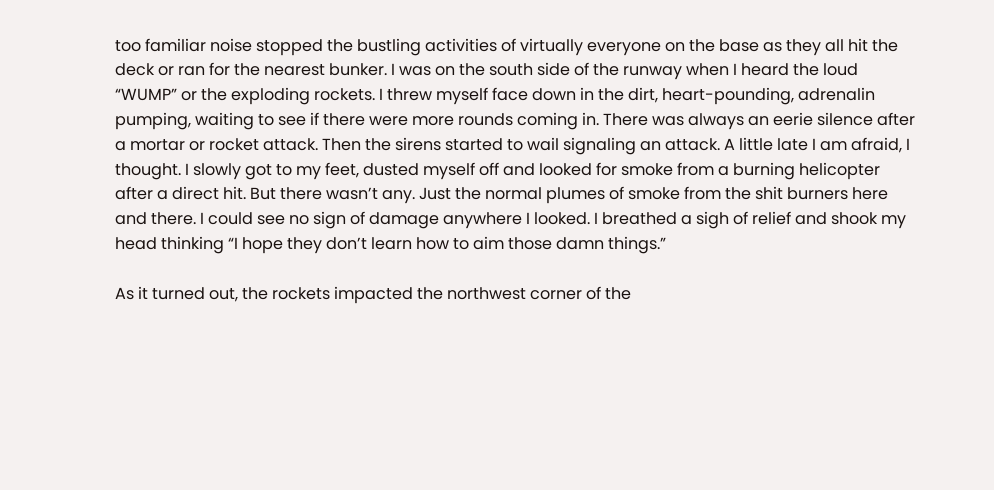too familiar noise stopped the bustling activities of virtually everyone on the base as they all hit the deck or ran for the nearest bunker. I was on the south side of the runway when I heard the loud “WUMP” or the exploding rockets. I threw myself face down in the dirt, heart-pounding, adrenalin pumping, waiting to see if there were more rounds coming in. There was always an eerie silence after a mortar or rocket attack. Then the sirens started to wail signaling an attack. A little late I am afraid, I thought. I slowly got to my feet, dusted myself off and looked for smoke from a burning helicopter after a direct hit. But there wasn’t any. Just the normal plumes of smoke from the shit burners here and there. I could see no sign of damage anywhere I looked. I breathed a sigh of relief and shook my head thinking “I hope they don’t learn how to aim those damn things.”

As it turned out, the rockets impacted the northwest corner of the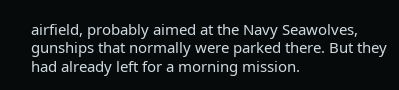airfield, probably aimed at the Navy Seawolves, gunships that normally were parked there. But they had already left for a morning mission.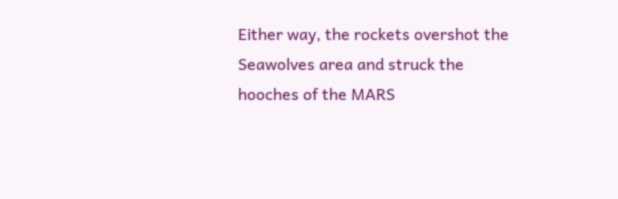Either way, the rockets overshot the Seawolves area and struck the hooches of the MARS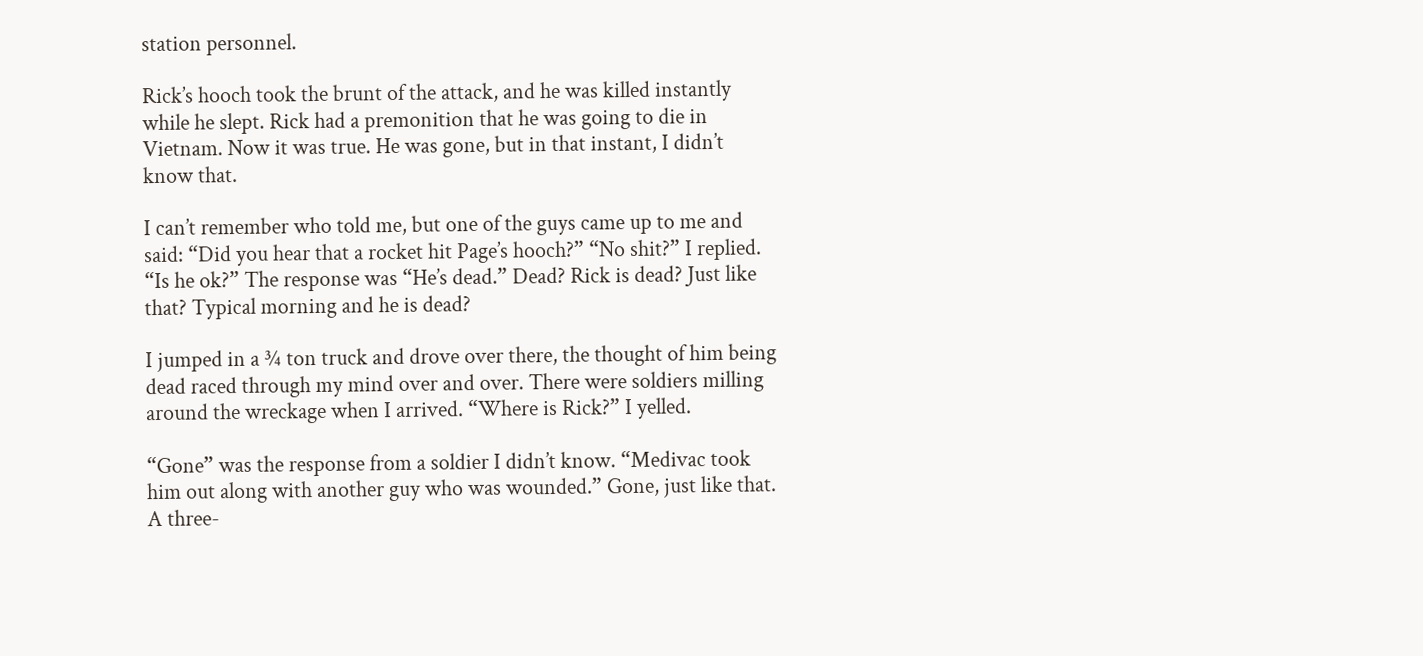station personnel.

Rick’s hooch took the brunt of the attack, and he was killed instantly while he slept. Rick had a premonition that he was going to die in Vietnam. Now it was true. He was gone, but in that instant, I didn’t know that.

I can’t remember who told me, but one of the guys came up to me and said: “Did you hear that a rocket hit Page’s hooch?” “No shit?” I replied. “Is he ok?” The response was “He’s dead.” Dead? Rick is dead? Just like that? Typical morning and he is dead?

I jumped in a ¾ ton truck and drove over there, the thought of him being dead raced through my mind over and over. There were soldiers milling around the wreckage when I arrived. “Where is Rick?” I yelled.

“Gone” was the response from a soldier I didn’t know. “Medivac took him out along with another guy who was wounded.” Gone, just like that. A three-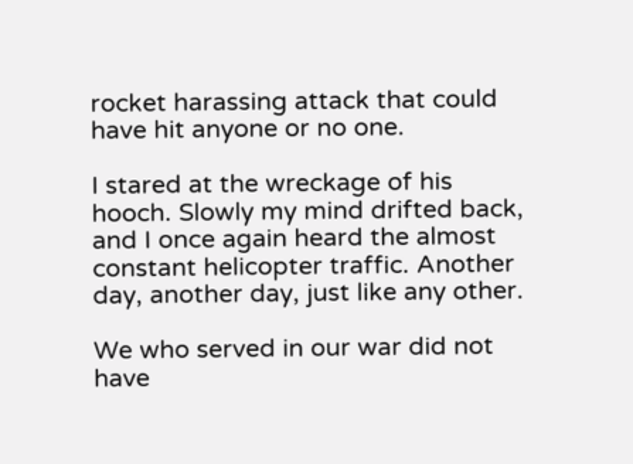rocket harassing attack that could have hit anyone or no one.

I stared at the wreckage of his hooch. Slowly my mind drifted back, and I once again heard the almost constant helicopter traffic. Another day, another day, just like any other.

We who served in our war did not have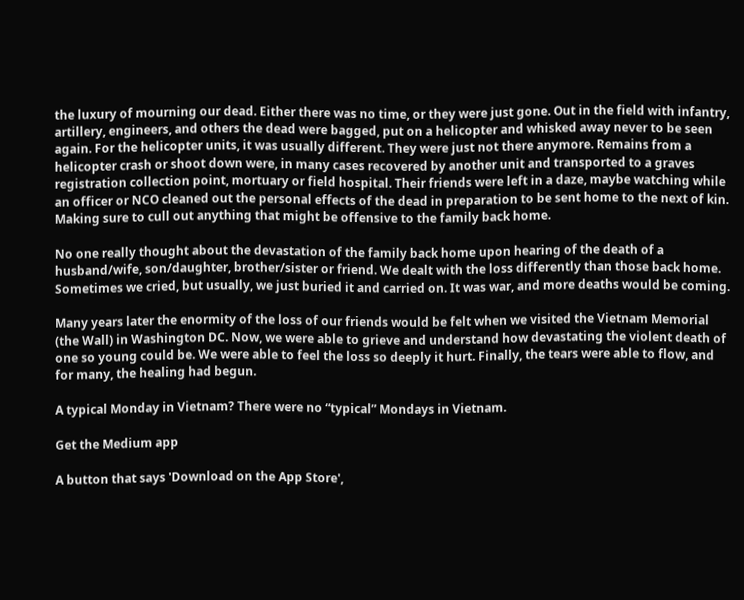the luxury of mourning our dead. Either there was no time, or they were just gone. Out in the field with infantry, artillery, engineers, and others the dead were bagged, put on a helicopter and whisked away never to be seen again. For the helicopter units, it was usually different. They were just not there anymore. Remains from a helicopter crash or shoot down were, in many cases recovered by another unit and transported to a graves registration collection point, mortuary or field hospital. Their friends were left in a daze, maybe watching while an officer or NCO cleaned out the personal effects of the dead in preparation to be sent home to the next of kin. Making sure to cull out anything that might be offensive to the family back home.

No one really thought about the devastation of the family back home upon hearing of the death of a husband/wife, son/daughter, brother/sister or friend. We dealt with the loss differently than those back home. Sometimes we cried, but usually, we just buried it and carried on. It was war, and more deaths would be coming.

Many years later the enormity of the loss of our friends would be felt when we visited the Vietnam Memorial (the Wall) in Washington DC. Now, we were able to grieve and understand how devastating the violent death of one so young could be. We were able to feel the loss so deeply it hurt. Finally, the tears were able to flow, and for many, the healing had begun.

A typical Monday in Vietnam? There were no “typical” Mondays in Vietnam.

Get the Medium app

A button that says 'Download on the App Store',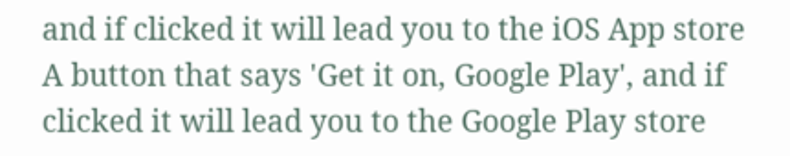and if clicked it will lead you to the iOS App store
A button that says 'Get it on, Google Play', and if clicked it will lead you to the Google Play store